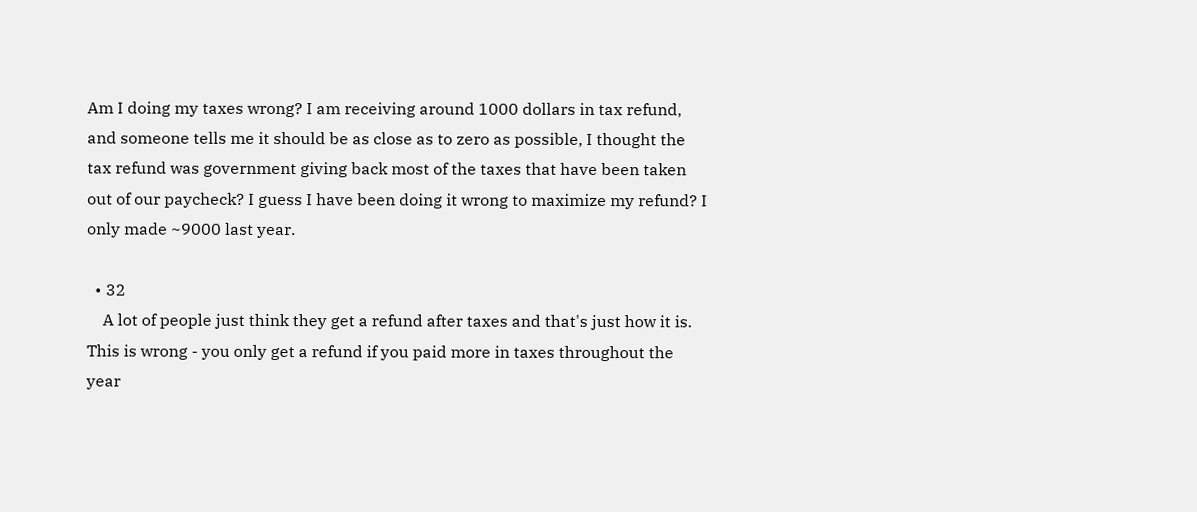Am I doing my taxes wrong? I am receiving around 1000 dollars in tax refund, and someone tells me it should be as close as to zero as possible, I thought the tax refund was government giving back most of the taxes that have been taken out of our paycheck? I guess I have been doing it wrong to maximize my refund? I only made ~9000 last year.

  • 32
    A lot of people just think they get a refund after taxes and that's just how it is. This is wrong - you only get a refund if you paid more in taxes throughout the year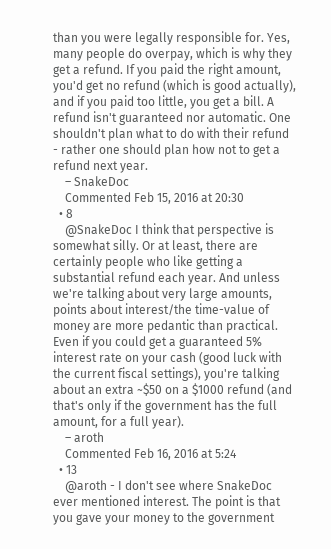than you were legally responsible for. Yes, many people do overpay, which is why they get a refund. If you paid the right amount, you'd get no refund (which is good actually), and if you paid too little, you get a bill. A refund isn't guaranteed nor automatic. One shouldn't plan what to do with their refund - rather one should plan how not to get a refund next year.
    – SnakeDoc
    Commented Feb 15, 2016 at 20:30
  • 8
    @SnakeDoc I think that perspective is somewhat silly. Or at least, there are certainly people who like getting a substantial refund each year. And unless we're talking about very large amounts, points about interest/the time-value of money are more pedantic than practical. Even if you could get a guaranteed 5% interest rate on your cash (good luck with the current fiscal settings), you're talking about an extra ~$50 on a $1000 refund (and that's only if the government has the full amount, for a full year).
    – aroth
    Commented Feb 16, 2016 at 5:24
  • 13
    @aroth - I don't see where SnakeDoc ever mentioned interest. The point is that you gave your money to the government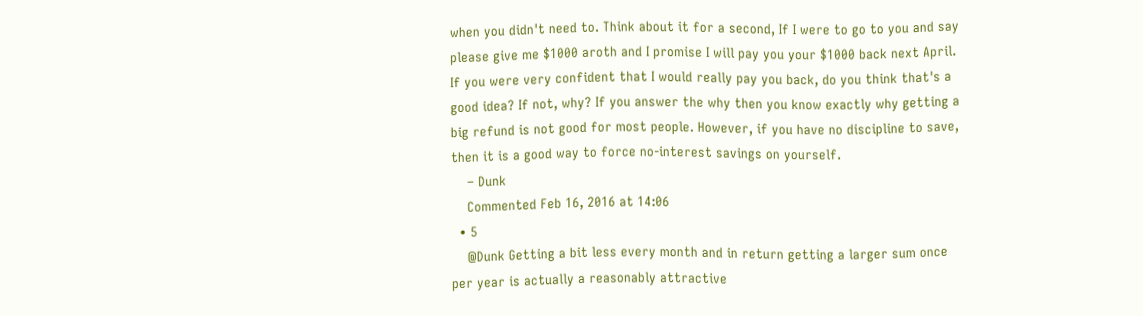when you didn't need to. Think about it for a second, If I were to go to you and say please give me $1000 aroth and I promise I will pay you your $1000 back next April. If you were very confident that I would really pay you back, do you think that's a good idea? If not, why? If you answer the why then you know exactly why getting a big refund is not good for most people. However, if you have no discipline to save, then it is a good way to force no-interest savings on yourself.
    – Dunk
    Commented Feb 16, 2016 at 14:06
  • 5
    @Dunk Getting a bit less every month and in return getting a larger sum once per year is actually a reasonably attractive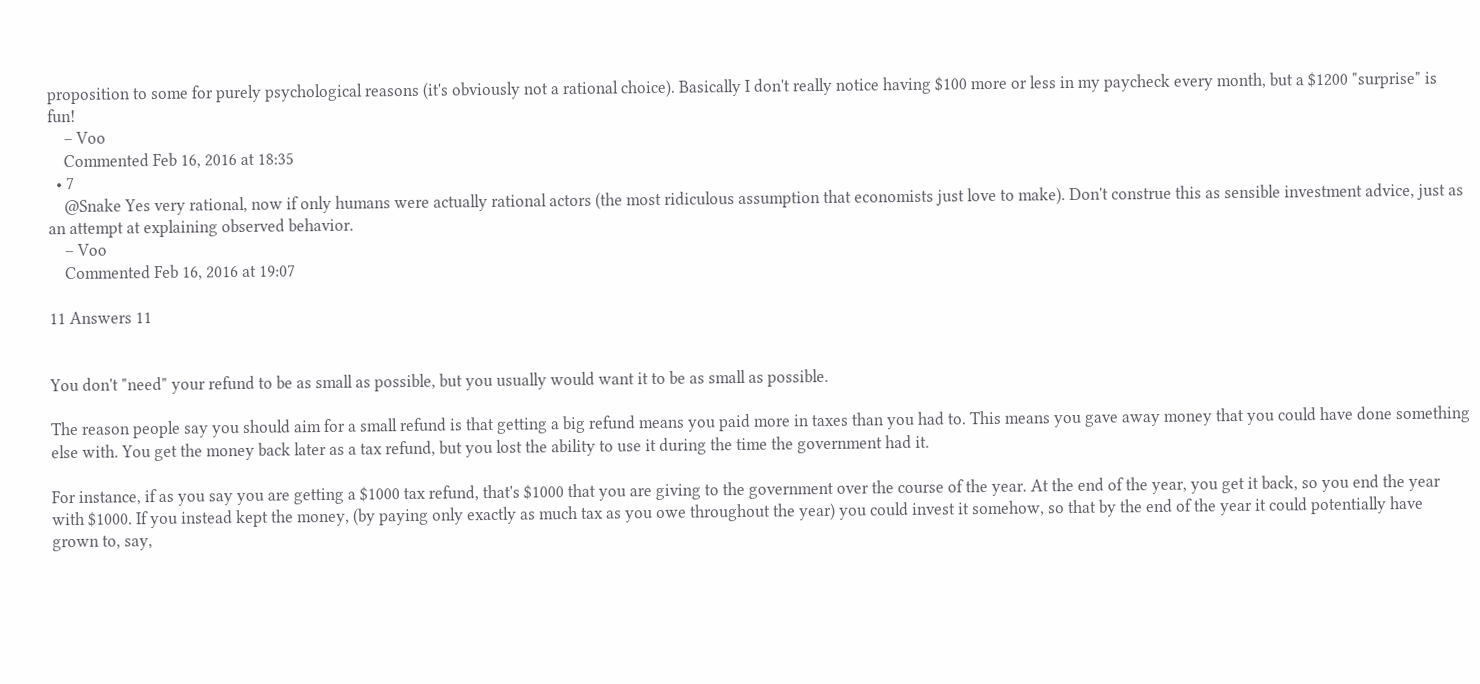proposition to some for purely psychological reasons (it's obviously not a rational choice). Basically I don't really notice having $100 more or less in my paycheck every month, but a $1200 "surprise" is fun!
    – Voo
    Commented Feb 16, 2016 at 18:35
  • 7
    @Snake Yes very rational, now if only humans were actually rational actors (the most ridiculous assumption that economists just love to make). Don't construe this as sensible investment advice, just as an attempt at explaining observed behavior.
    – Voo
    Commented Feb 16, 2016 at 19:07

11 Answers 11


You don't "need" your refund to be as small as possible, but you usually would want it to be as small as possible.

The reason people say you should aim for a small refund is that getting a big refund means you paid more in taxes than you had to. This means you gave away money that you could have done something else with. You get the money back later as a tax refund, but you lost the ability to use it during the time the government had it.

For instance, if as you say you are getting a $1000 tax refund, that's $1000 that you are giving to the government over the course of the year. At the end of the year, you get it back, so you end the year with $1000. If you instead kept the money, (by paying only exactly as much tax as you owe throughout the year) you could invest it somehow, so that by the end of the year it could potentially have grown to, say,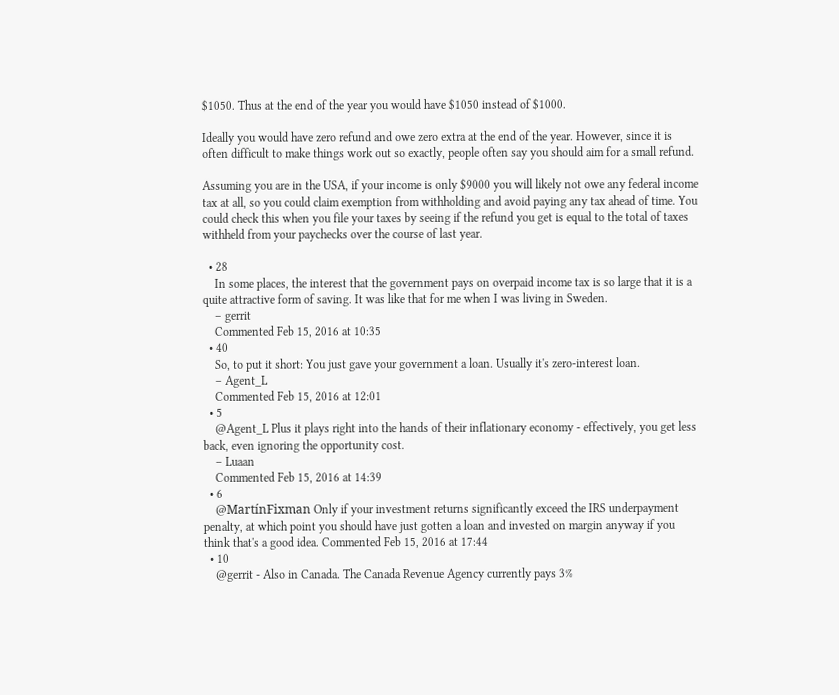$1050. Thus at the end of the year you would have $1050 instead of $1000.

Ideally you would have zero refund and owe zero extra at the end of the year. However, since it is often difficult to make things work out so exactly, people often say you should aim for a small refund.

Assuming you are in the USA, if your income is only $9000 you will likely not owe any federal income tax at all, so you could claim exemption from withholding and avoid paying any tax ahead of time. You could check this when you file your taxes by seeing if the refund you get is equal to the total of taxes withheld from your paychecks over the course of last year.

  • 28
    In some places, the interest that the government pays on overpaid income tax is so large that it is a quite attractive form of saving. It was like that for me when I was living in Sweden.
    – gerrit
    Commented Feb 15, 2016 at 10:35
  • 40
    So, to put it short: You just gave your government a loan. Usually it's zero-interest loan.
    – Agent_L
    Commented Feb 15, 2016 at 12:01
  • 5
    @Agent_L Plus it plays right into the hands of their inflationary economy - effectively, you get less back, even ignoring the opportunity cost.
    – Luaan
    Commented Feb 15, 2016 at 14:39
  • 6
    @MartínFixman Only if your investment returns significantly exceed the IRS underpayment penalty, at which point you should have just gotten a loan and invested on margin anyway if you think that's a good idea. Commented Feb 15, 2016 at 17:44
  • 10
    @gerrit - Also in Canada. The Canada Revenue Agency currently pays 3%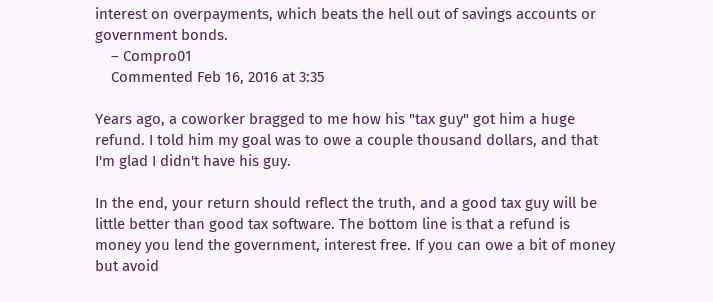interest on overpayments, which beats the hell out of savings accounts or government bonds.
    – Compro01
    Commented Feb 16, 2016 at 3:35

Years ago, a coworker bragged to me how his "tax guy" got him a huge refund. I told him my goal was to owe a couple thousand dollars, and that I'm glad I didn't have his guy.

In the end, your return should reflect the truth, and a good tax guy will be little better than good tax software. The bottom line is that a refund is money you lend the government, interest free. If you can owe a bit of money but avoid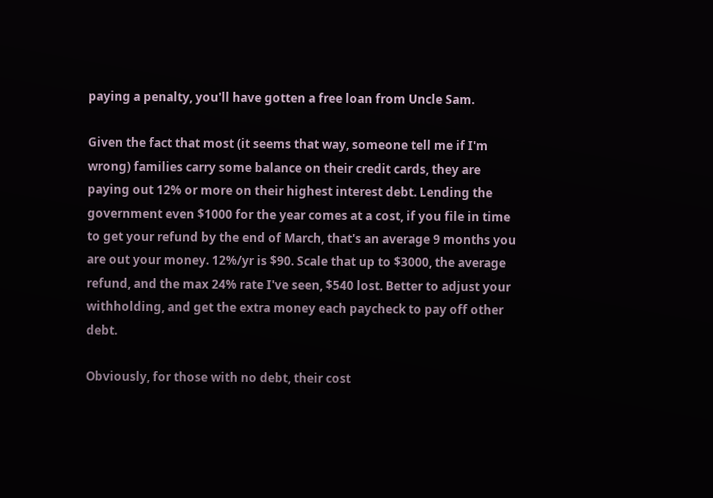paying a penalty, you'll have gotten a free loan from Uncle Sam.

Given the fact that most (it seems that way, someone tell me if I'm wrong) families carry some balance on their credit cards, they are paying out 12% or more on their highest interest debt. Lending the government even $1000 for the year comes at a cost, if you file in time to get your refund by the end of March, that's an average 9 months you are out your money. 12%/yr is $90. Scale that up to $3000, the average refund, and the max 24% rate I've seen, $540 lost. Better to adjust your withholding, and get the extra money each paycheck to pay off other debt.

Obviously, for those with no debt, their cost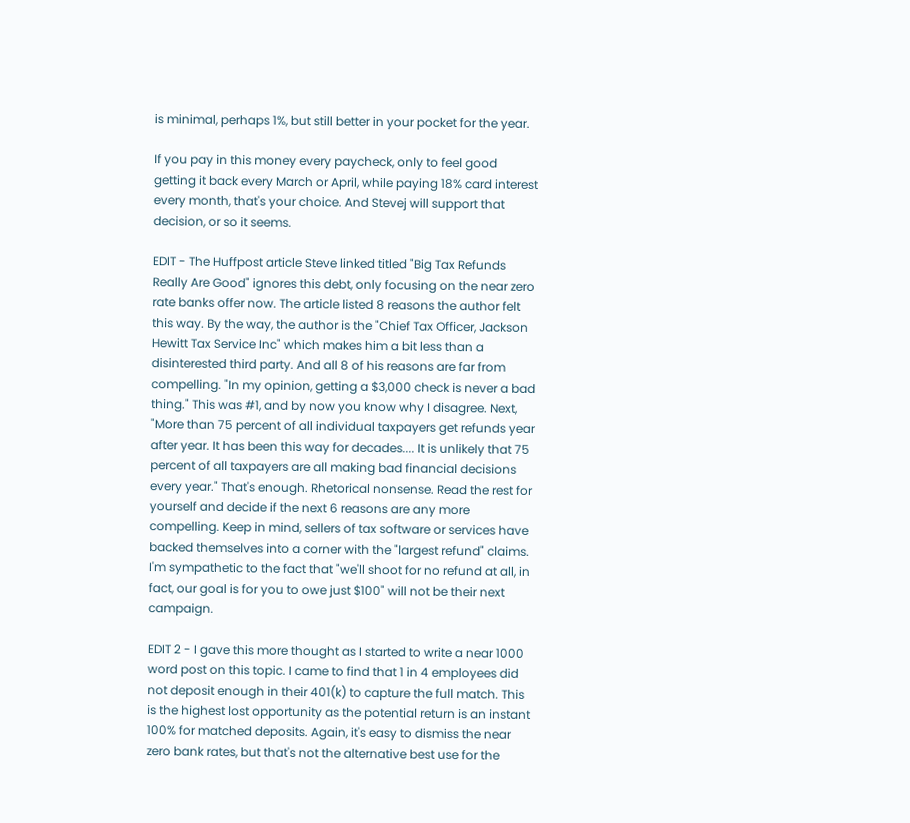is minimal, perhaps 1%, but still better in your pocket for the year.

If you pay in this money every paycheck, only to feel good getting it back every March or April, while paying 18% card interest every month, that's your choice. And Stevej will support that decision, or so it seems.

EDIT - The Huffpost article Steve linked titled "Big Tax Refunds Really Are Good" ignores this debt, only focusing on the near zero rate banks offer now. The article listed 8 reasons the author felt this way. By the way, the author is the "Chief Tax Officer, Jackson Hewitt Tax Service Inc" which makes him a bit less than a disinterested third party. And all 8 of his reasons are far from compelling. "In my opinion, getting a $3,000 check is never a bad thing." This was #1, and by now you know why I disagree. Next, "More than 75 percent of all individual taxpayers get refunds year after year. It has been this way for decades.... It is unlikely that 75 percent of all taxpayers are all making bad financial decisions every year." That's enough. Rhetorical nonsense. Read the rest for yourself and decide if the next 6 reasons are any more compelling. Keep in mind, sellers of tax software or services have backed themselves into a corner with the "largest refund" claims. I'm sympathetic to the fact that "we'll shoot for no refund at all, in fact, our goal is for you to owe just $100" will not be their next campaign.

EDIT 2 - I gave this more thought as I started to write a near 1000 word post on this topic. I came to find that 1 in 4 employees did not deposit enough in their 401(k) to capture the full match. This is the highest lost opportunity as the potential return is an instant 100% for matched deposits. Again, it's easy to dismiss the near zero bank rates, but that's not the alternative best use for the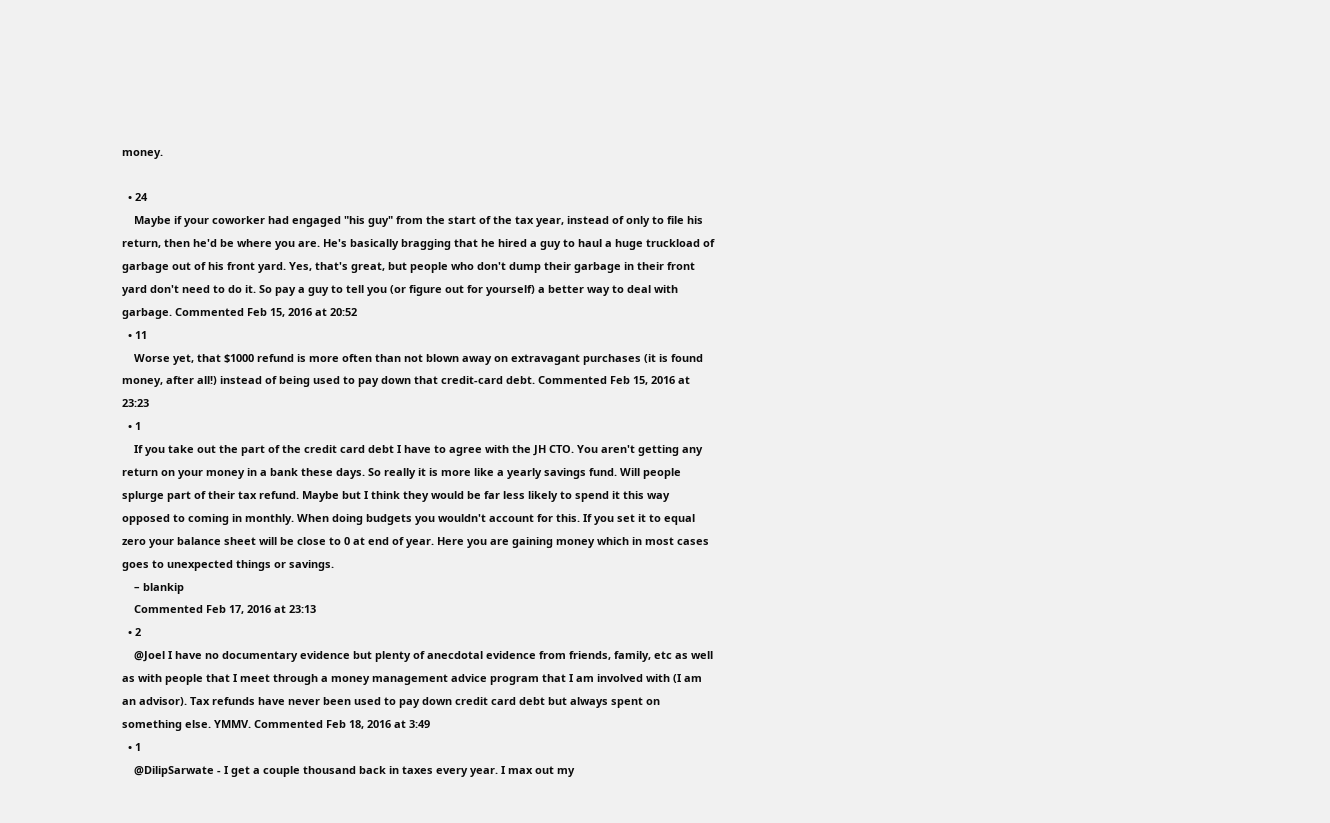money.

  • 24
    Maybe if your coworker had engaged "his guy" from the start of the tax year, instead of only to file his return, then he'd be where you are. He's basically bragging that he hired a guy to haul a huge truckload of garbage out of his front yard. Yes, that's great, but people who don't dump their garbage in their front yard don't need to do it. So pay a guy to tell you (or figure out for yourself) a better way to deal with garbage. Commented Feb 15, 2016 at 20:52
  • 11
    Worse yet, that $1000 refund is more often than not blown away on extravagant purchases (it is found money, after all!) instead of being used to pay down that credit-card debt. Commented Feb 15, 2016 at 23:23
  • 1
    If you take out the part of the credit card debt I have to agree with the JH CTO. You aren't getting any return on your money in a bank these days. So really it is more like a yearly savings fund. Will people splurge part of their tax refund. Maybe but I think they would be far less likely to spend it this way opposed to coming in monthly. When doing budgets you wouldn't account for this. If you set it to equal zero your balance sheet will be close to 0 at end of year. Here you are gaining money which in most cases goes to unexpected things or savings.
    – blankip
    Commented Feb 17, 2016 at 23:13
  • 2
    @Joel I have no documentary evidence but plenty of anecdotal evidence from friends, family, etc as well as with people that I meet through a money management advice program that I am involved with (I am an advisor). Tax refunds have never been used to pay down credit card debt but always spent on something else. YMMV. Commented Feb 18, 2016 at 3:49
  • 1
    @DilipSarwate - I get a couple thousand back in taxes every year. I max out my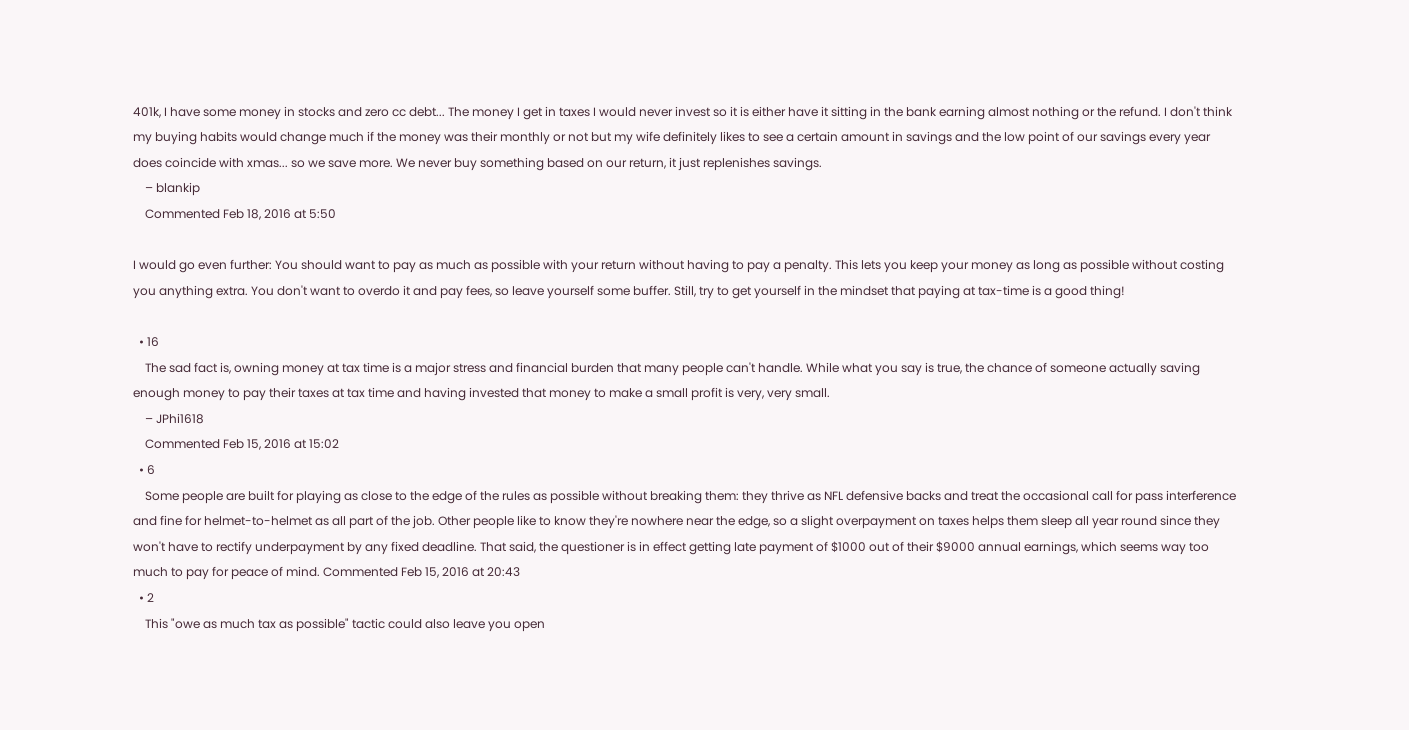401k, I have some money in stocks and zero cc debt... The money I get in taxes I would never invest so it is either have it sitting in the bank earning almost nothing or the refund. I don't think my buying habits would change much if the money was their monthly or not but my wife definitely likes to see a certain amount in savings and the low point of our savings every year does coincide with xmas... so we save more. We never buy something based on our return, it just replenishes savings.
    – blankip
    Commented Feb 18, 2016 at 5:50

I would go even further: You should want to pay as much as possible with your return without having to pay a penalty. This lets you keep your money as long as possible without costing you anything extra. You don't want to overdo it and pay fees, so leave yourself some buffer. Still, try to get yourself in the mindset that paying at tax-time is a good thing!

  • 16
    The sad fact is, owning money at tax time is a major stress and financial burden that many people can't handle. While what you say is true, the chance of someone actually saving enough money to pay their taxes at tax time and having invested that money to make a small profit is very, very small.
    – JPhi1618
    Commented Feb 15, 2016 at 15:02
  • 6
    Some people are built for playing as close to the edge of the rules as possible without breaking them: they thrive as NFL defensive backs and treat the occasional call for pass interference and fine for helmet-to-helmet as all part of the job. Other people like to know they're nowhere near the edge, so a slight overpayment on taxes helps them sleep all year round since they won't have to rectify underpayment by any fixed deadline. That said, the questioner is in effect getting late payment of $1000 out of their $9000 annual earnings, which seems way too much to pay for peace of mind. Commented Feb 15, 2016 at 20:43
  • 2
    This "owe as much tax as possible" tactic could also leave you open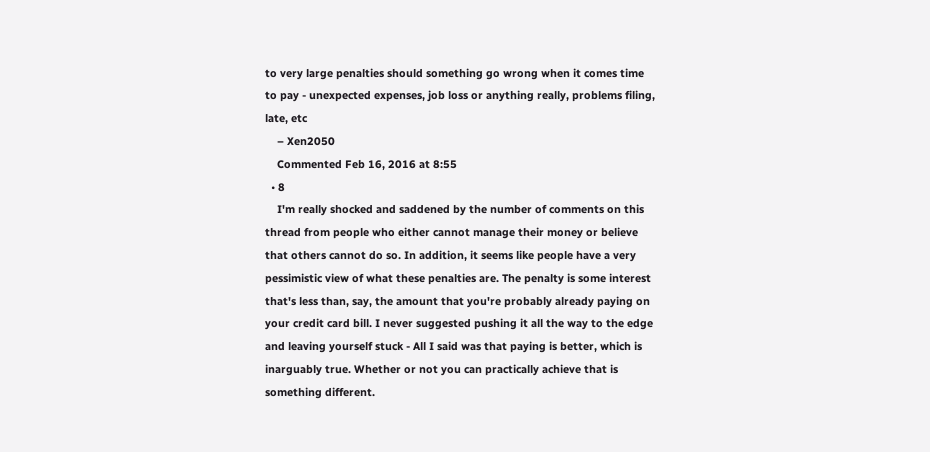to very large penalties should something go wrong when it comes time to pay - unexpected expenses, job loss or anything really, problems filing, late, etc
    – Xen2050
    Commented Feb 16, 2016 at 8:55
  • 8
    I'm really shocked and saddened by the number of comments on this thread from people who either cannot manage their money or believe that others cannot do so. In addition, it seems like people have a very pessimistic view of what these penalties are. The penalty is some interest that's less than, say, the amount that you're probably already paying on your credit card bill. I never suggested pushing it all the way to the edge and leaving yourself stuck - All I said was that paying is better, which is inarguably true. Whether or not you can practically achieve that is something different.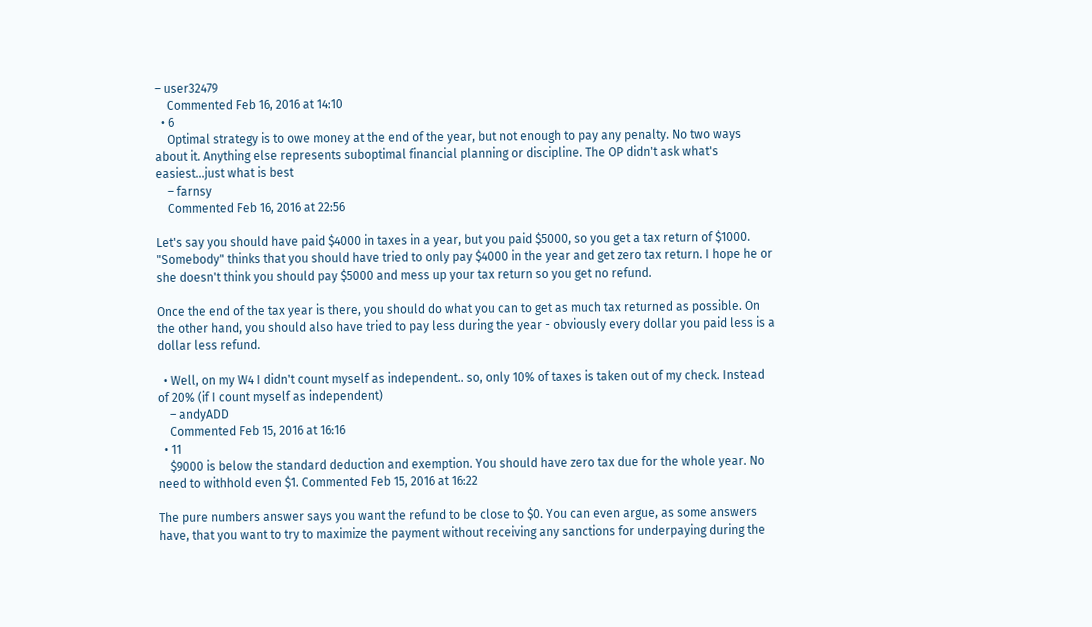– user32479
    Commented Feb 16, 2016 at 14:10
  • 6
    Optimal strategy is to owe money at the end of the year, but not enough to pay any penalty. No two ways about it. Anything else represents suboptimal financial planning or discipline. The OP didn't ask what's easiest...just what is best
    – farnsy
    Commented Feb 16, 2016 at 22:56

Let's say you should have paid $4000 in taxes in a year, but you paid $5000, so you get a tax return of $1000. "Somebody" thinks that you should have tried to only pay $4000 in the year and get zero tax return. I hope he or she doesn't think you should pay $5000 and mess up your tax return so you get no refund.

Once the end of the tax year is there, you should do what you can to get as much tax returned as possible. On the other hand, you should also have tried to pay less during the year - obviously every dollar you paid less is a dollar less refund.

  • Well, on my W4 I didn't count myself as independent.. so, only 10% of taxes is taken out of my check. Instead of 20% (if I count myself as independent)
    – andyADD
    Commented Feb 15, 2016 at 16:16
  • 11
    $9000 is below the standard deduction and exemption. You should have zero tax due for the whole year. No need to withhold even $1. Commented Feb 15, 2016 at 16:22

The pure numbers answer says you want the refund to be close to $0. You can even argue, as some answers have, that you want to try to maximize the payment without receiving any sanctions for underpaying during the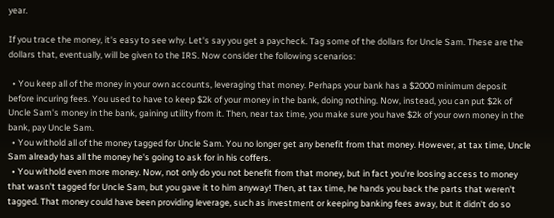year.

If you trace the money, it's easy to see why. Let's say you get a paycheck. Tag some of the dollars for Uncle Sam. These are the dollars that, eventually, will be given to the IRS. Now consider the following scenarios:

  • You keep all of the money in your own accounts, leveraging that money. Perhaps your bank has a $2000 minimum deposit before incuring fees. You used to have to keep $2k of your money in the bank, doing nothing. Now, instead, you can put $2k of Uncle Sam's money in the bank, gaining utility from it. Then, near tax time, you make sure you have $2k of your own money in the bank, pay Uncle Sam.
  • You withold all of the money tagged for Uncle Sam. You no longer get any benefit from that money. However, at tax time, Uncle Sam already has all the money he's going to ask for in his coffers.
  • You withold even more money. Now, not only do you not benefit from that money, but in fact you're loosing access to money that wasn't tagged for Uncle Sam, but you gave it to him anyway! Then, at tax time, he hands you back the parts that weren't tagged. That money could have been providing leverage, such as investment or keeping banking fees away, but it didn't do so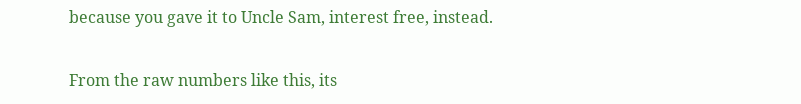because you gave it to Uncle Sam, interest free, instead.

From the raw numbers like this, its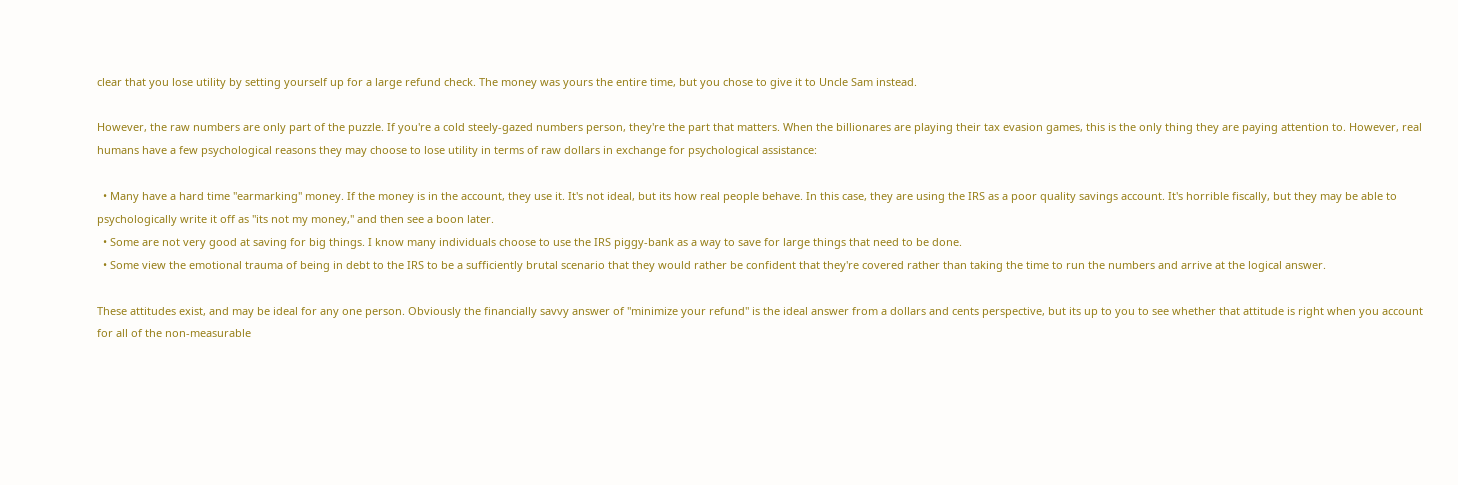clear that you lose utility by setting yourself up for a large refund check. The money was yours the entire time, but you chose to give it to Uncle Sam instead.

However, the raw numbers are only part of the puzzle. If you're a cold steely-gazed numbers person, they're the part that matters. When the billionares are playing their tax evasion games, this is the only thing they are paying attention to. However, real humans have a few psychological reasons they may choose to lose utility in terms of raw dollars in exchange for psychological assistance:

  • Many have a hard time "earmarking" money. If the money is in the account, they use it. It's not ideal, but its how real people behave. In this case, they are using the IRS as a poor quality savings account. It's horrible fiscally, but they may be able to psychologically write it off as "its not my money," and then see a boon later.
  • Some are not very good at saving for big things. I know many individuals choose to use the IRS piggy-bank as a way to save for large things that need to be done.
  • Some view the emotional trauma of being in debt to the IRS to be a sufficiently brutal scenario that they would rather be confident that they're covered rather than taking the time to run the numbers and arrive at the logical answer.

These attitudes exist, and may be ideal for any one person. Obviously the financially savvy answer of "minimize your refund" is the ideal answer from a dollars and cents perspective, but its up to you to see whether that attitude is right when you account for all of the non-measurable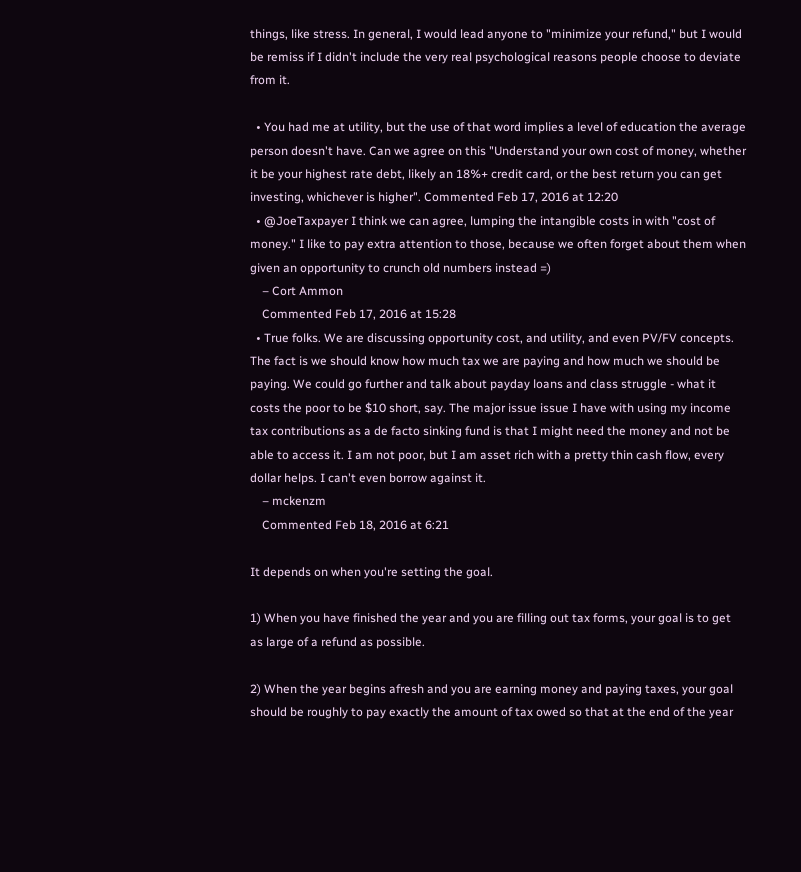things, like stress. In general, I would lead anyone to "minimize your refund," but I would be remiss if I didn't include the very real psychological reasons people choose to deviate from it.

  • You had me at utility, but the use of that word implies a level of education the average person doesn't have. Can we agree on this "Understand your own cost of money, whether it be your highest rate debt, likely an 18%+ credit card, or the best return you can get investing, whichever is higher". Commented Feb 17, 2016 at 12:20
  • @JoeTaxpayer I think we can agree, lumping the intangible costs in with "cost of money." I like to pay extra attention to those, because we often forget about them when given an opportunity to crunch old numbers instead =)
    – Cort Ammon
    Commented Feb 17, 2016 at 15:28
  • True folks. We are discussing opportunity cost, and utility, and even PV/FV concepts. The fact is we should know how much tax we are paying and how much we should be paying. We could go further and talk about payday loans and class struggle - what it costs the poor to be $10 short, say. The major issue issue I have with using my income tax contributions as a de facto sinking fund is that I might need the money and not be able to access it. I am not poor, but I am asset rich with a pretty thin cash flow, every dollar helps. I can't even borrow against it.
    – mckenzm
    Commented Feb 18, 2016 at 6:21

It depends on when you're setting the goal.

1) When you have finished the year and you are filling out tax forms, your goal is to get as large of a refund as possible.

2) When the year begins afresh and you are earning money and paying taxes, your goal should be roughly to pay exactly the amount of tax owed so that at the end of the year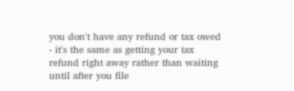you don't have any refund or tax owed - it's the same as getting your tax refund right away rather than waiting until after you file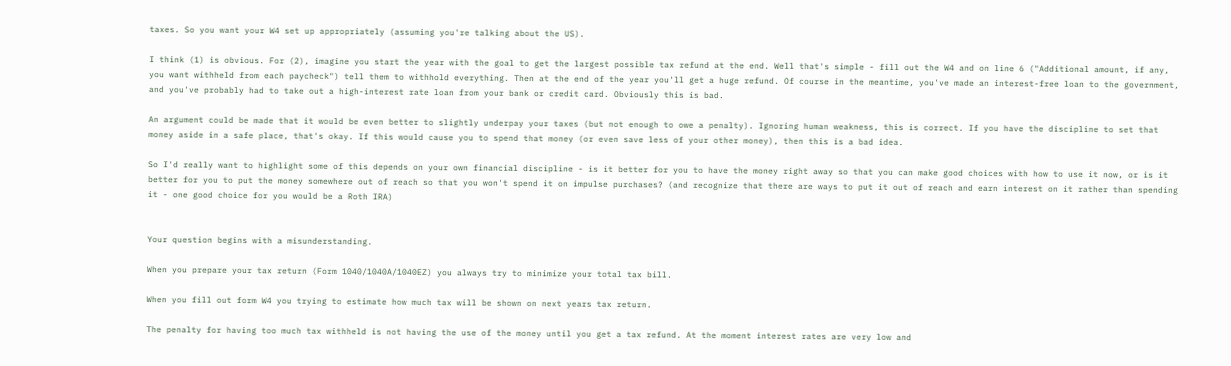taxes. So you want your W4 set up appropriately (assuming you're talking about the US).

I think (1) is obvious. For (2), imagine you start the year with the goal to get the largest possible tax refund at the end. Well that's simple - fill out the W4 and on line 6 ("Additional amount, if any, you want withheld from each paycheck") tell them to withhold everything. Then at the end of the year you'll get a huge refund. Of course in the meantime, you've made an interest-free loan to the government, and you've probably had to take out a high-interest rate loan from your bank or credit card. Obviously this is bad.

An argument could be made that it would be even better to slightly underpay your taxes (but not enough to owe a penalty). Ignoring human weakness, this is correct. If you have the discipline to set that money aside in a safe place, that's okay. If this would cause you to spend that money (or even save less of your other money), then this is a bad idea.

So I'd really want to highlight some of this depends on your own financial discipline - is it better for you to have the money right away so that you can make good choices with how to use it now, or is it better for you to put the money somewhere out of reach so that you won't spend it on impulse purchases? (and recognize that there are ways to put it out of reach and earn interest on it rather than spending it - one good choice for you would be a Roth IRA)


Your question begins with a misunderstanding.

When you prepare your tax return (Form 1040/1040A/1040EZ) you always try to minimize your total tax bill.

When you fill out form W4 you trying to estimate how much tax will be shown on next years tax return.

The penalty for having too much tax withheld is not having the use of the money until you get a tax refund. At the moment interest rates are very low and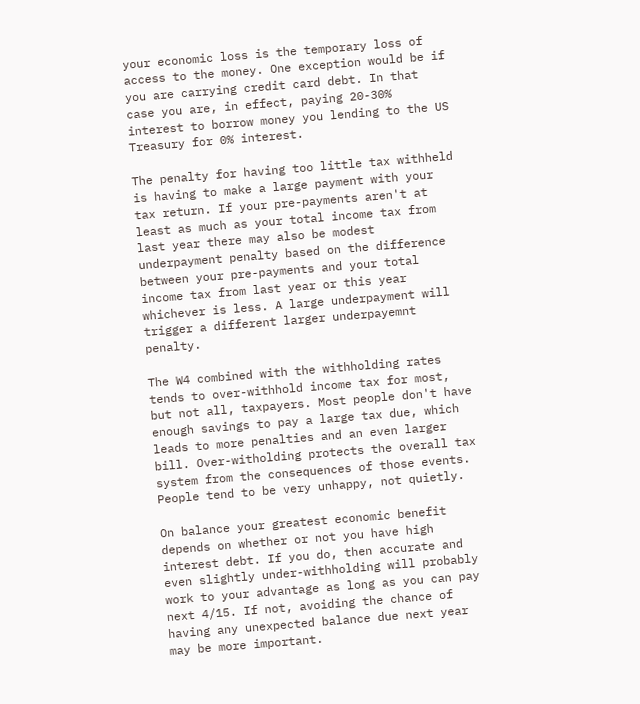your economic loss is the temporary loss of access to the money. One exception would be if you are carrying credit card debt. In that case you are, in effect, paying 20-30% interest to borrow money you lending to the US Treasury for 0% interest.

The penalty for having too little tax withheld is having to make a large payment with your tax return. If your pre-payments aren't at least as much as your total income tax from last year there may also be modest underpayment penalty based on the difference between your pre-payments and your total income tax from last year or this year whichever is less. A large underpayment will trigger a different larger underpayemnt penalty.

The W4 combined with the withholding rates tends to over-withhold income tax for most, but not all, taxpayers. Most people don't have enough savings to pay a large tax due, which leads to more penalties and an even larger bill. Over-witholding protects the overall tax system from the consequences of those events. People tend to be very unhappy, not quietly.

On balance your greatest economic benefit depends on whether or not you have high interest debt. If you do, then accurate and even slightly under-withholding will probably work to your advantage as long as you can pay next 4/15. If not, avoiding the chance of having any unexpected balance due next year may be more important.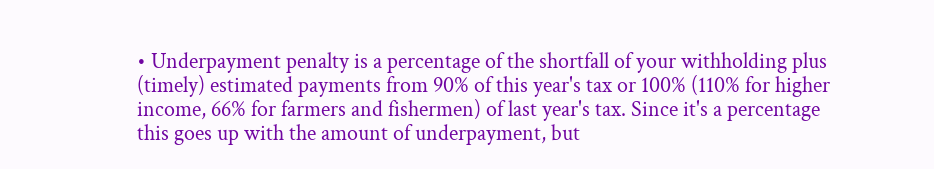• Underpayment penalty is a percentage of the shortfall of your withholding plus (timely) estimated payments from 90% of this year's tax or 100% (110% for higher income, 66% for farmers and fishermen) of last year's tax. Since it's a percentage this goes up with the amount of underpayment, but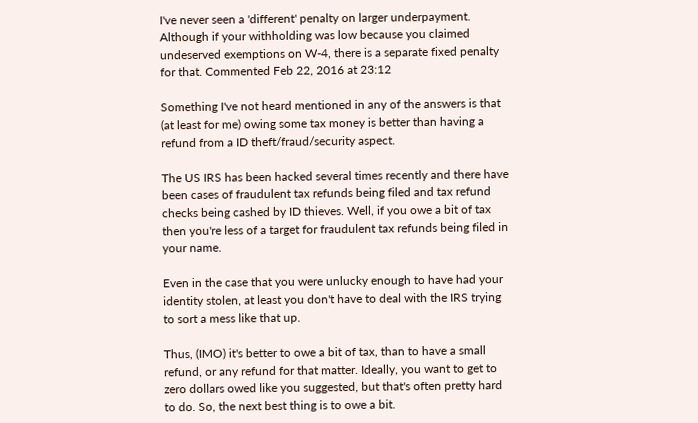I've never seen a 'different' penalty on larger underpayment. Although if your withholding was low because you claimed undeserved exemptions on W-4, there is a separate fixed penalty for that. Commented Feb 22, 2016 at 23:12

Something I've not heard mentioned in any of the answers is that (at least for me) owing some tax money is better than having a refund from a ID theft/fraud/security aspect.

The US IRS has been hacked several times recently and there have been cases of fraudulent tax refunds being filed and tax refund checks being cashed by ID thieves. Well, if you owe a bit of tax then you're less of a target for fraudulent tax refunds being filed in your name.

Even in the case that you were unlucky enough to have had your identity stolen, at least you don't have to deal with the IRS trying to sort a mess like that up.

Thus, (IMO) it's better to owe a bit of tax, than to have a small refund, or any refund for that matter. Ideally, you want to get to zero dollars owed like you suggested, but that's often pretty hard to do. So, the next best thing is to owe a bit.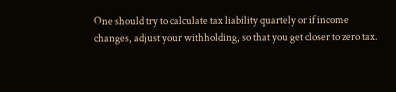One should try to calculate tax liability quartely or if income changes, adjust your withholding, so that you get closer to zero tax.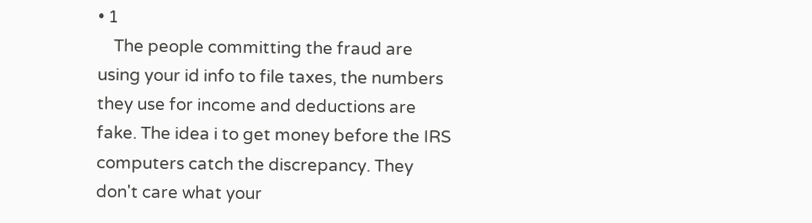• 1
    The people committing the fraud are using your id info to file taxes, the numbers they use for income and deductions are fake. The idea i to get money before the IRS computers catch the discrepancy. They don't care what your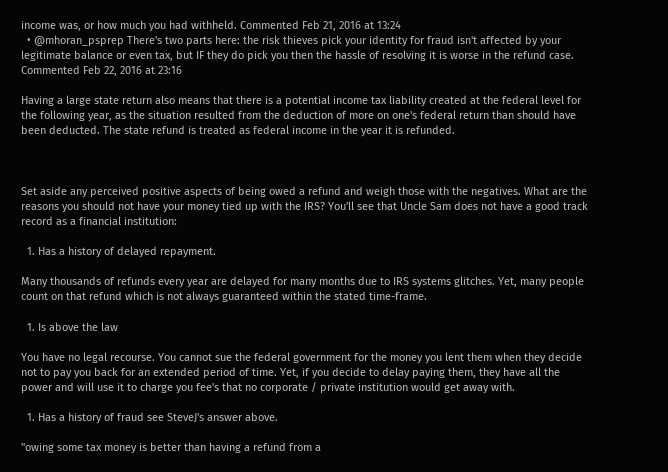income was, or how much you had withheld. Commented Feb 21, 2016 at 13:24
  • @mhoran_psprep There's two parts here: the risk thieves pick your identity for fraud isn't affected by your legitimate balance or even tax, but IF they do pick you then the hassle of resolving it is worse in the refund case. Commented Feb 22, 2016 at 23:16

Having a large state return also means that there is a potential income tax liability created at the federal level for the following year, as the situation resulted from the deduction of more on one's federal return than should have been deducted. The state refund is treated as federal income in the year it is refunded.



Set aside any perceived positive aspects of being owed a refund and weigh those with the negatives. What are the reasons you should not have your money tied up with the IRS? You'll see that Uncle Sam does not have a good track record as a financial institution:

  1. Has a history of delayed repayment.

Many thousands of refunds every year are delayed for many months due to IRS systems glitches. Yet, many people count on that refund which is not always guaranteed within the stated time-frame.

  1. Is above the law

You have no legal recourse. You cannot sue the federal government for the money you lent them when they decide not to pay you back for an extended period of time. Yet, if you decide to delay paying them, they have all the power and will use it to charge you fee's that no corporate / private institution would get away with.

  1. Has a history of fraud see SteveJ's answer above.

"owing some tax money is better than having a refund from a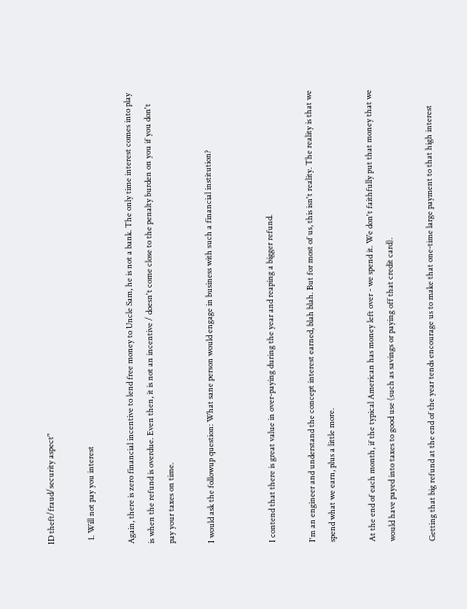ID theft/fraud/security aspect"

  1. Will not pay you interest

Again, there is zero financial incentive to lend free money to Uncle Sam, he is not a bank. The only time interest comes into play is when the refund is overdue. Even then, it is not an incentive / doesn't come close to the penalty burden on you if you don't pay your taxes on time.

I would ask the followup question: What sane person would engage in business with such a financial institution?


I contend that there is great value in over-paying during the year and reaping a bigger refund.

I'm an engineer and understand the concept interest earned, blah blah. But for most of us, this isn't reality. The reality is that we spend what we earn, plus a little more.

At the end of each month, if the typical American has money left over - we spend it. We don't faithfully put that money that we would have payed into taxes to good use (such as savings or paying off that credit card).

Getting that big refund at the end of the year tends encourage us to make that one-time large payment to that high interest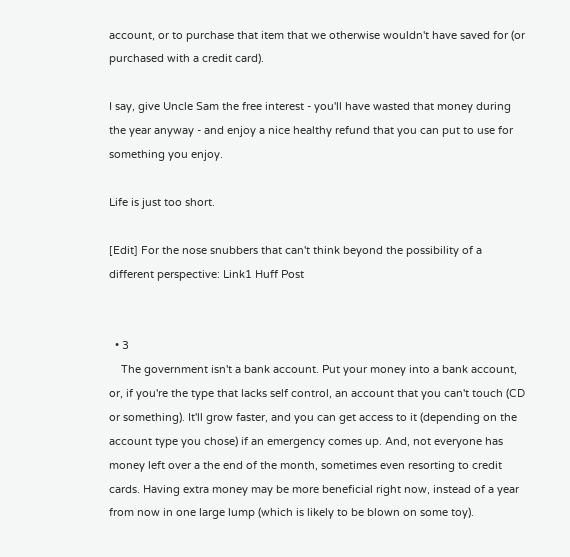account, or to purchase that item that we otherwise wouldn't have saved for (or purchased with a credit card).

I say, give Uncle Sam the free interest - you'll have wasted that money during the year anyway - and enjoy a nice healthy refund that you can put to use for something you enjoy.

Life is just too short.

[Edit] For the nose snubbers that can't think beyond the possibility of a different perspective: Link1 Huff Post


  • 3
    The government isn't a bank account. Put your money into a bank account, or, if you're the type that lacks self control, an account that you can't touch (CD or something). It'll grow faster, and you can get access to it (depending on the account type you chose) if an emergency comes up. And, not everyone has money left over a the end of the month, sometimes even resorting to credit cards. Having extra money may be more beneficial right now, instead of a year from now in one large lump (which is likely to be blown on some toy).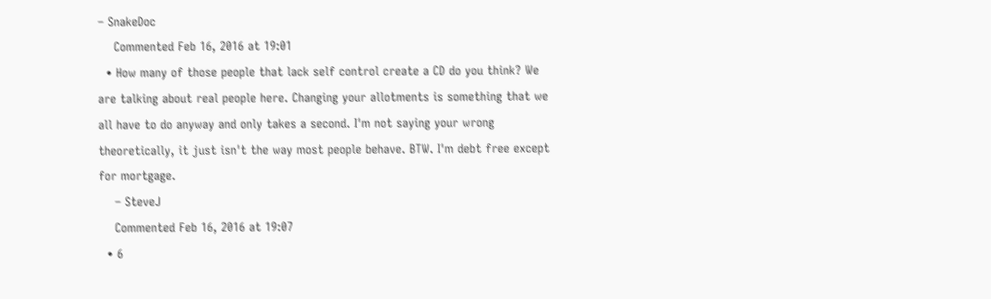– SnakeDoc
    Commented Feb 16, 2016 at 19:01
  • How many of those people that lack self control create a CD do you think? We are talking about real people here. Changing your allotments is something that we all have to do anyway and only takes a second. I'm not saying your wrong theoretically, it just isn't the way most people behave. BTW. I'm debt free except for mortgage.
    – SteveJ
    Commented Feb 16, 2016 at 19:07
  • 6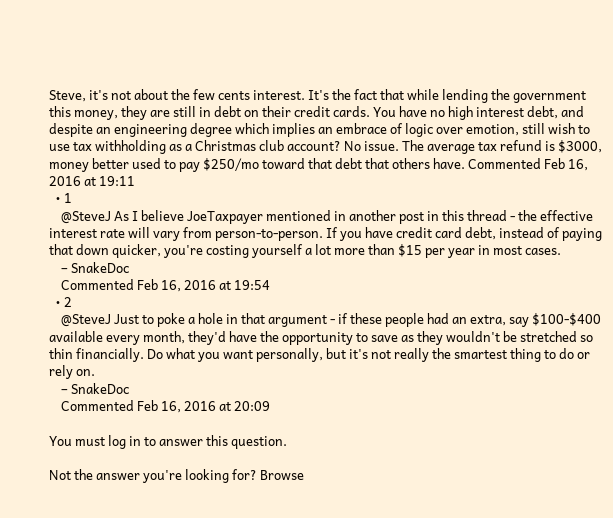Steve, it's not about the few cents interest. It's the fact that while lending the government this money, they are still in debt on their credit cards. You have no high interest debt, and despite an engineering degree which implies an embrace of logic over emotion, still wish to use tax withholding as a Christmas club account? No issue. The average tax refund is $3000, money better used to pay $250/mo toward that debt that others have. Commented Feb 16, 2016 at 19:11
  • 1
    @SteveJ As I believe JoeTaxpayer mentioned in another post in this thread - the effective interest rate will vary from person-to-person. If you have credit card debt, instead of paying that down quicker, you're costing yourself a lot more than $15 per year in most cases.
    – SnakeDoc
    Commented Feb 16, 2016 at 19:54
  • 2
    @SteveJ Just to poke a hole in that argument - if these people had an extra, say $100-$400 available every month, they'd have the opportunity to save as they wouldn't be stretched so thin financially. Do what you want personally, but it's not really the smartest thing to do or rely on.
    – SnakeDoc
    Commented Feb 16, 2016 at 20:09

You must log in to answer this question.

Not the answer you're looking for? Browse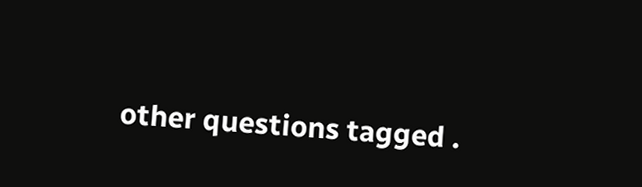other questions tagged .